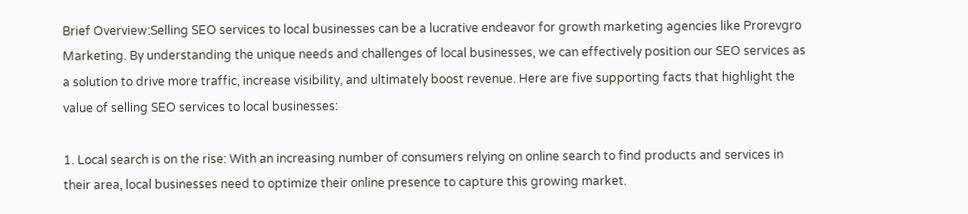Brief Overview:Selling SEO services to local businesses can be a lucrative endeavor for growth marketing agencies like Prorevgro Marketing. By understanding the unique needs and challenges of local businesses, we can effectively position our SEO services as a solution to drive more traffic, increase visibility, and ultimately boost revenue. Here are five supporting facts that highlight the value of selling SEO services to local businesses:

1. Local search is on the rise: With an increasing number of consumers relying on online search to find products and services in their area, local businesses need to optimize their online presence to capture this growing market.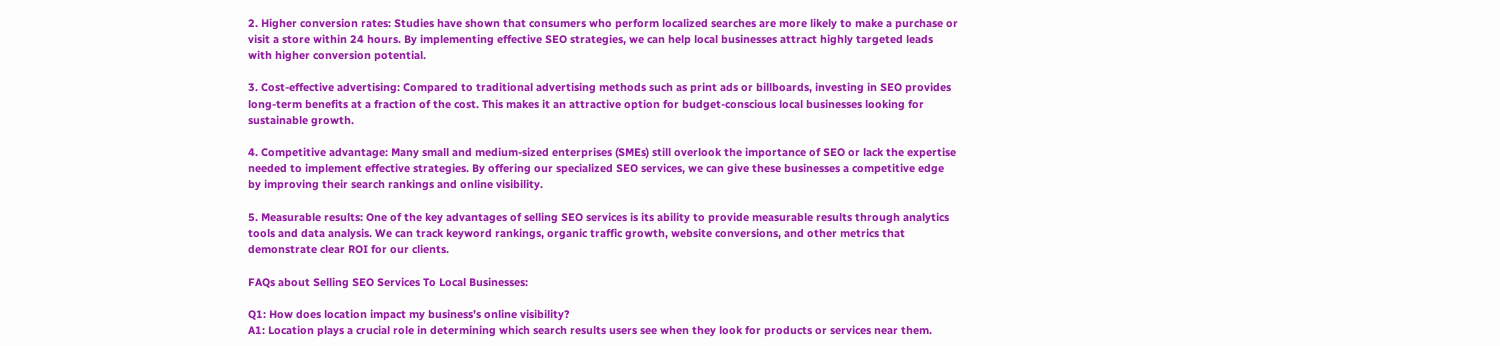2. Higher conversion rates: Studies have shown that consumers who perform localized searches are more likely to make a purchase or visit a store within 24 hours. By implementing effective SEO strategies, we can help local businesses attract highly targeted leads with higher conversion potential.

3. Cost-effective advertising: Compared to traditional advertising methods such as print ads or billboards, investing in SEO provides long-term benefits at a fraction of the cost. This makes it an attractive option for budget-conscious local businesses looking for sustainable growth.

4. Competitive advantage: Many small and medium-sized enterprises (SMEs) still overlook the importance of SEO or lack the expertise needed to implement effective strategies. By offering our specialized SEO services, we can give these businesses a competitive edge by improving their search rankings and online visibility.

5. Measurable results: One of the key advantages of selling SEO services is its ability to provide measurable results through analytics tools and data analysis. We can track keyword rankings, organic traffic growth, website conversions, and other metrics that demonstrate clear ROI for our clients.

FAQs about Selling SEO Services To Local Businesses:

Q1: How does location impact my business’s online visibility?
A1: Location plays a crucial role in determining which search results users see when they look for products or services near them.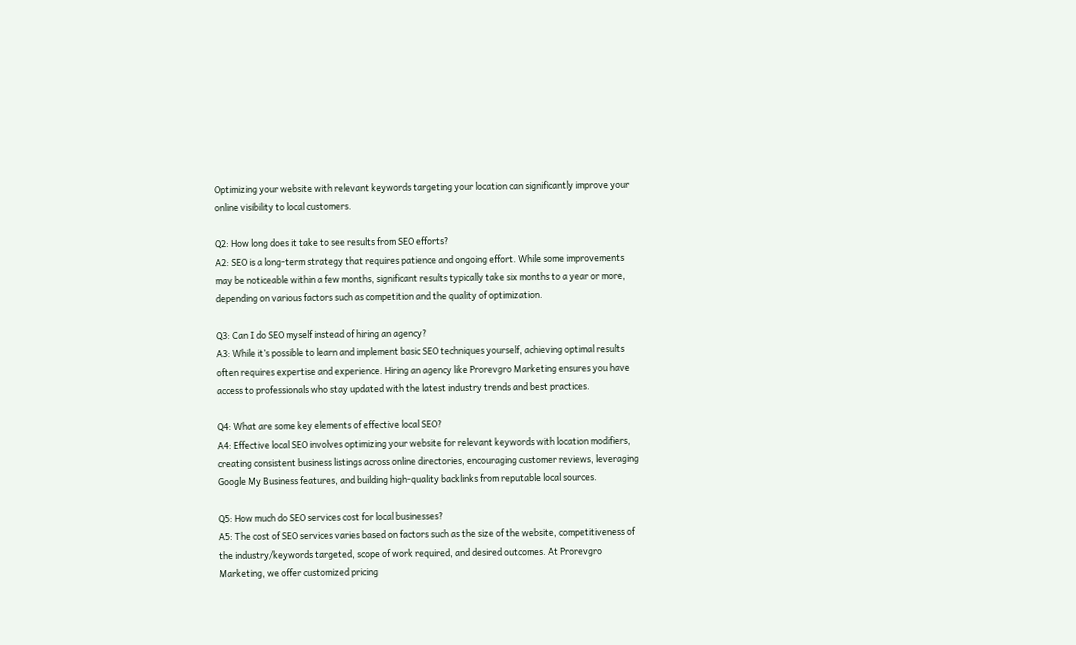Optimizing your website with relevant keywords targeting your location can significantly improve your online visibility to local customers.

Q2: How long does it take to see results from SEO efforts?
A2: SEO is a long-term strategy that requires patience and ongoing effort. While some improvements may be noticeable within a few months, significant results typically take six months to a year or more, depending on various factors such as competition and the quality of optimization.

Q3: Can I do SEO myself instead of hiring an agency?
A3: While it’s possible to learn and implement basic SEO techniques yourself, achieving optimal results often requires expertise and experience. Hiring an agency like Prorevgro Marketing ensures you have access to professionals who stay updated with the latest industry trends and best practices.

Q4: What are some key elements of effective local SEO?
A4: Effective local SEO involves optimizing your website for relevant keywords with location modifiers, creating consistent business listings across online directories, encouraging customer reviews, leveraging Google My Business features, and building high-quality backlinks from reputable local sources.

Q5: How much do SEO services cost for local businesses?
A5: The cost of SEO services varies based on factors such as the size of the website, competitiveness of the industry/keywords targeted, scope of work required, and desired outcomes. At Prorevgro Marketing, we offer customized pricing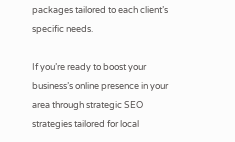packages tailored to each client’s specific needs.

If you’re ready to boost your business’s online presence in your area through strategic SEO strategies tailored for local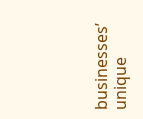businesses’ unique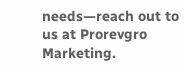needs—reach out to us at Prorevgro Marketing.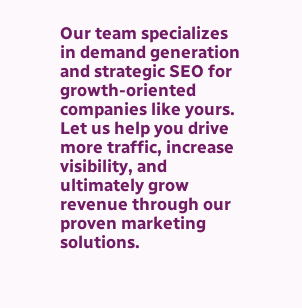Our team specializes in demand generation and strategic SEO for growth-oriented companies like yours. Let us help you drive more traffic, increase visibility, and ultimately grow revenue through our proven marketing solutions.